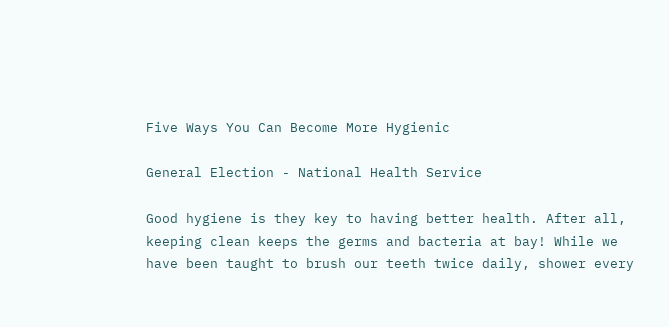Five Ways You Can Become More Hygienic

General Election - National Health Service

Good hygiene is they key to having better health. After all, keeping clean keeps the germs and bacteria at bay! While we have been taught to brush our teeth twice daily, shower every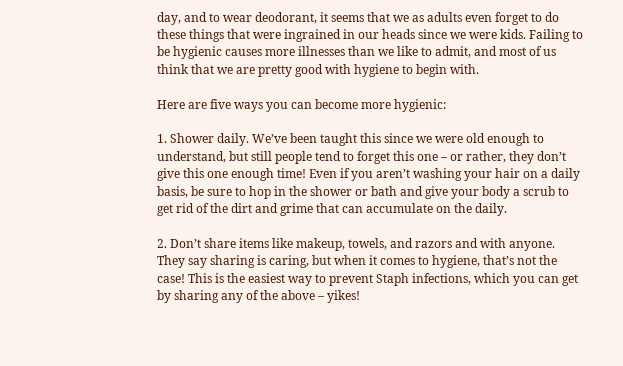day, and to wear deodorant, it seems that we as adults even forget to do these things that were ingrained in our heads since we were kids. Failing to be hygienic causes more illnesses than we like to admit, and most of us think that we are pretty good with hygiene to begin with.

Here are five ways you can become more hygienic:

1. Shower daily. We’ve been taught this since we were old enough to understand, but still people tend to forget this one – or rather, they don’t give this one enough time! Even if you aren’t washing your hair on a daily basis, be sure to hop in the shower or bath and give your body a scrub to get rid of the dirt and grime that can accumulate on the daily.

2. Don’t share items like makeup, towels, and razors and with anyone. They say sharing is caring, but when it comes to hygiene, that’s not the case! This is the easiest way to prevent Staph infections, which you can get by sharing any of the above – yikes!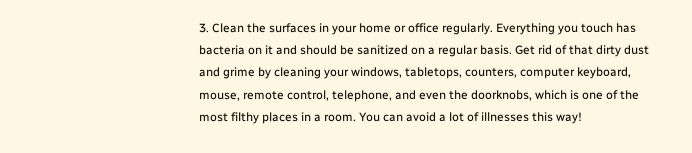3. Clean the surfaces in your home or office regularly. Everything you touch has bacteria on it and should be sanitized on a regular basis. Get rid of that dirty dust and grime by cleaning your windows, tabletops, counters, computer keyboard, mouse, remote control, telephone, and even the doorknobs, which is one of the most filthy places in a room. You can avoid a lot of illnesses this way!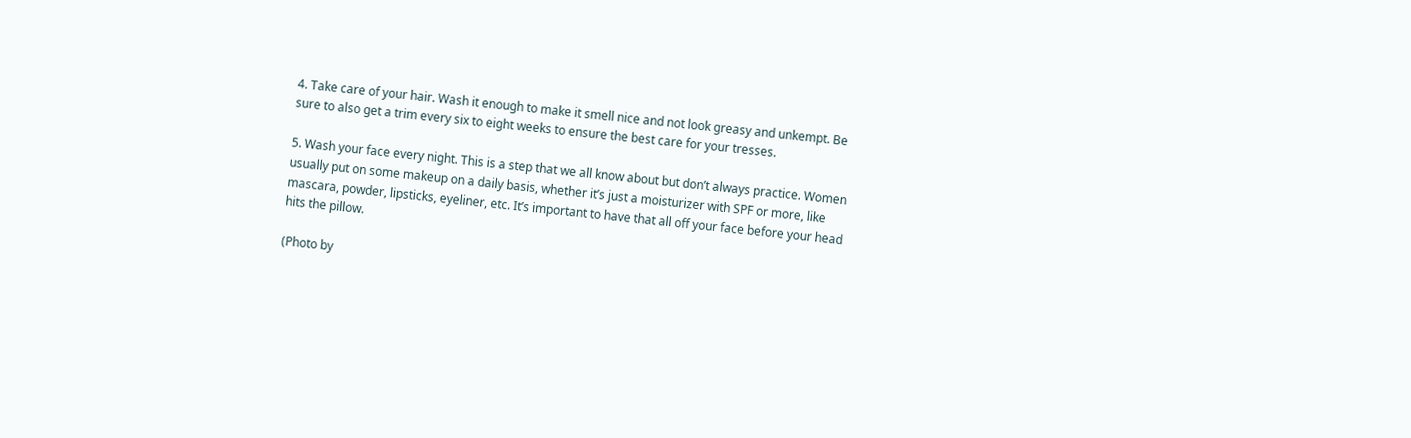4. Take care of your hair. Wash it enough to make it smell nice and not look greasy and unkempt. Be sure to also get a trim every six to eight weeks to ensure the best care for your tresses.

5. Wash your face every night. This is a step that we all know about but don’t always practice. Women usually put on some makeup on a daily basis, whether it’s just a moisturizer with SPF or more, like mascara, powder, lipsticks, eyeliner, etc. It’s important to have that all off your face before your head hits the pillow.

(Photo by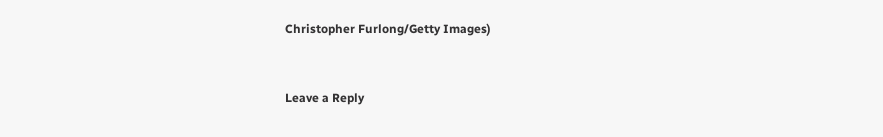Christopher Furlong/Getty Images)


Leave a Reply